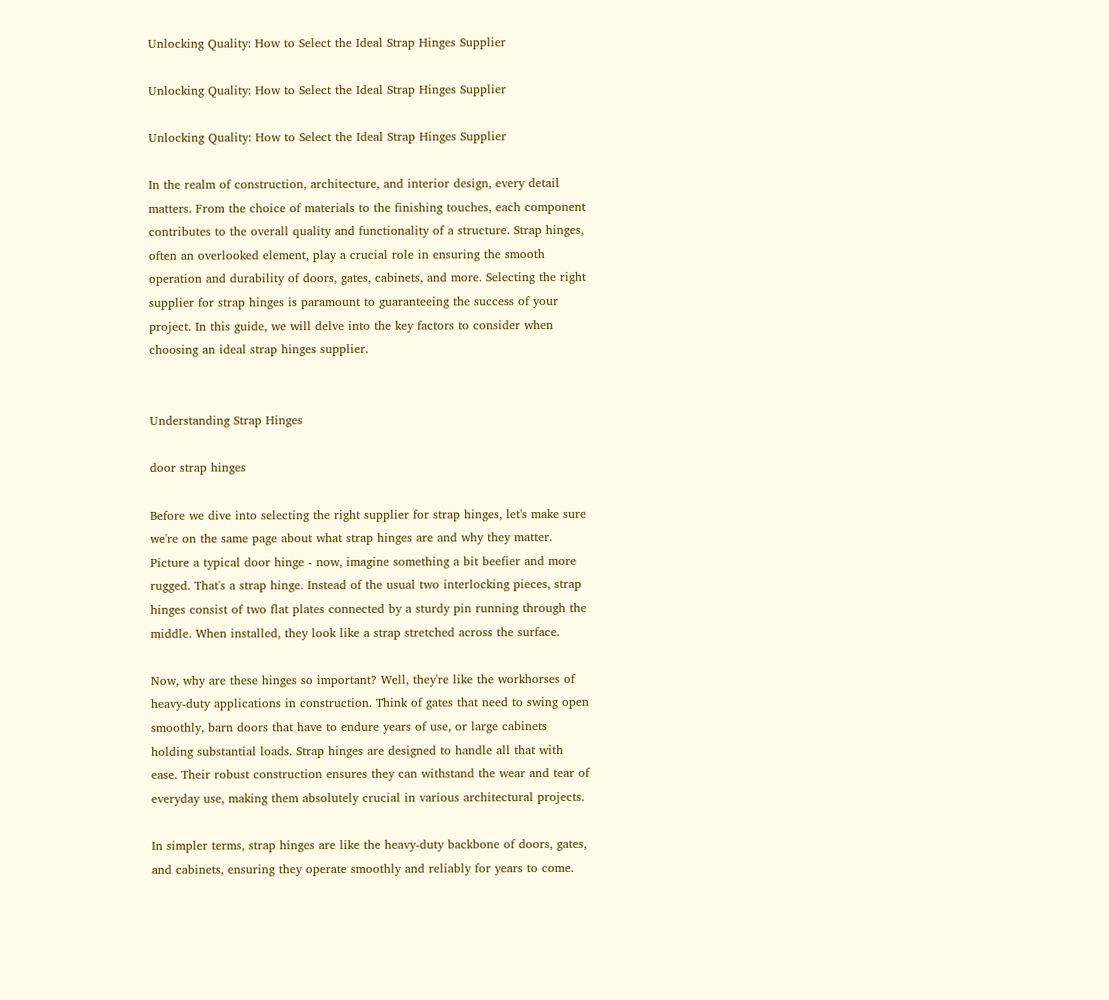Unlocking Quality: How to Select the Ideal Strap Hinges Supplier

Unlocking Quality: How to Select the Ideal Strap Hinges Supplier

Unlocking Quality: How to Select the Ideal Strap Hinges Supplier

In the realm of construction, architecture, and interior design, every detail matters. From the choice of materials to the finishing touches, each component contributes to the overall quality and functionality of a structure. Strap hinges, often an overlooked element, play a crucial role in ensuring the smooth operation and durability of doors, gates, cabinets, and more. Selecting the right supplier for strap hinges is paramount to guaranteeing the success of your project. In this guide, we will delve into the key factors to consider when choosing an ideal strap hinges supplier.


Understanding Strap Hinges

door strap hinges

Before we dive into selecting the right supplier for strap hinges, let's make sure we're on the same page about what strap hinges are and why they matter. Picture a typical door hinge - now, imagine something a bit beefier and more rugged. That's a strap hinge. Instead of the usual two interlocking pieces, strap hinges consist of two flat plates connected by a sturdy pin running through the middle. When installed, they look like a strap stretched across the surface.

Now, why are these hinges so important? Well, they're like the workhorses of heavy-duty applications in construction. Think of gates that need to swing open smoothly, barn doors that have to endure years of use, or large cabinets holding substantial loads. Strap hinges are designed to handle all that with ease. Their robust construction ensures they can withstand the wear and tear of everyday use, making them absolutely crucial in various architectural projects.

In simpler terms, strap hinges are like the heavy-duty backbone of doors, gates, and cabinets, ensuring they operate smoothly and reliably for years to come.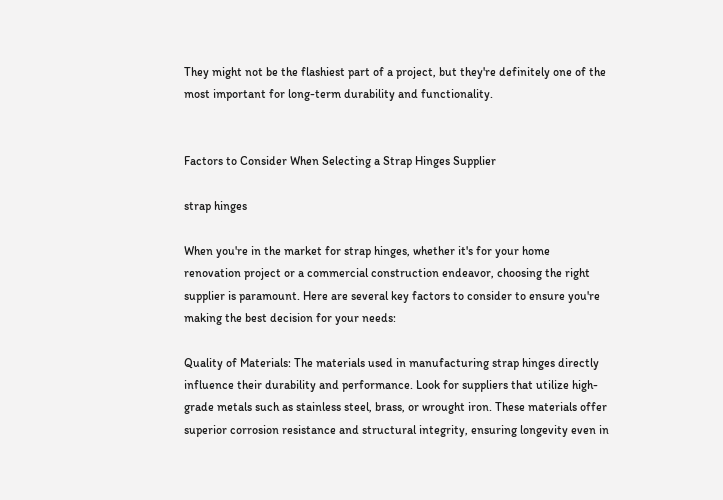They might not be the flashiest part of a project, but they're definitely one of the most important for long-term durability and functionality.


Factors to Consider When Selecting a Strap Hinges Supplier

strap hinges

When you're in the market for strap hinges, whether it's for your home renovation project or a commercial construction endeavor, choosing the right supplier is paramount. Here are several key factors to consider to ensure you're making the best decision for your needs:

Quality of Materials: The materials used in manufacturing strap hinges directly influence their durability and performance. Look for suppliers that utilize high-grade metals such as stainless steel, brass, or wrought iron. These materials offer superior corrosion resistance and structural integrity, ensuring longevity even in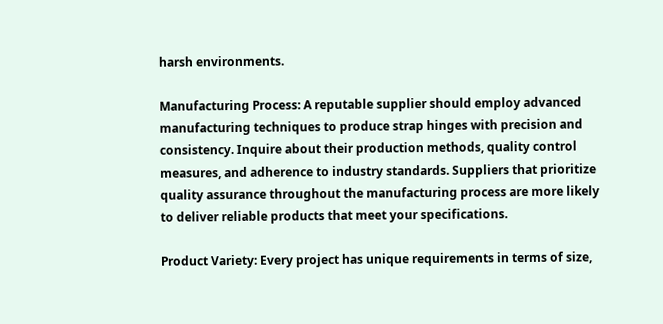harsh environments.

Manufacturing Process: A reputable supplier should employ advanced manufacturing techniques to produce strap hinges with precision and consistency. Inquire about their production methods, quality control measures, and adherence to industry standards. Suppliers that prioritize quality assurance throughout the manufacturing process are more likely to deliver reliable products that meet your specifications.

Product Variety: Every project has unique requirements in terms of size,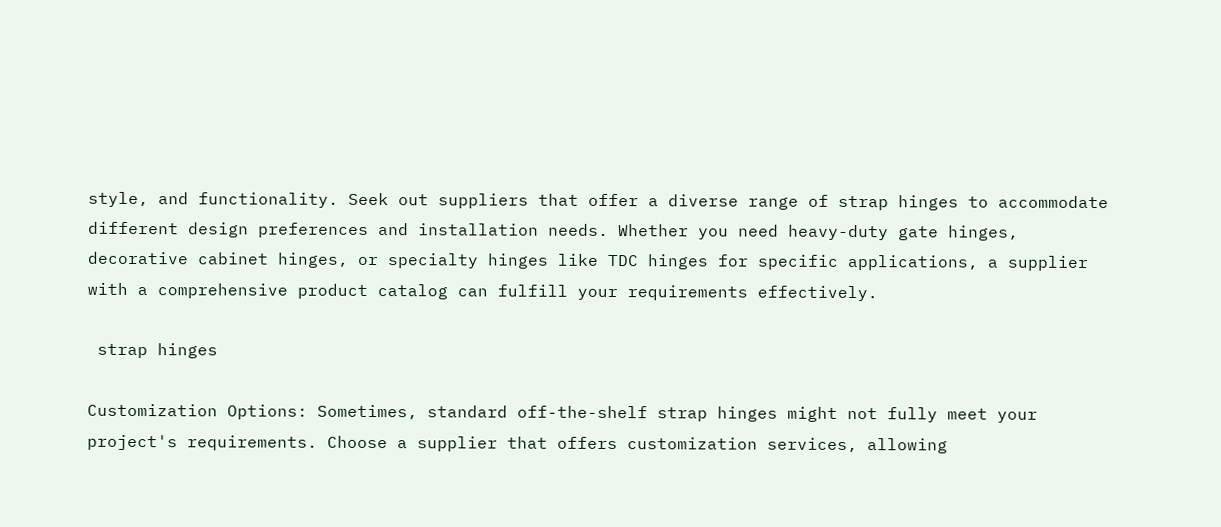style, and functionality. Seek out suppliers that offer a diverse range of strap hinges to accommodate different design preferences and installation needs. Whether you need heavy-duty gate hinges, decorative cabinet hinges, or specialty hinges like TDC hinges for specific applications, a supplier with a comprehensive product catalog can fulfill your requirements effectively.

 strap hinges

Customization Options: Sometimes, standard off-the-shelf strap hinges might not fully meet your project's requirements. Choose a supplier that offers customization services, allowing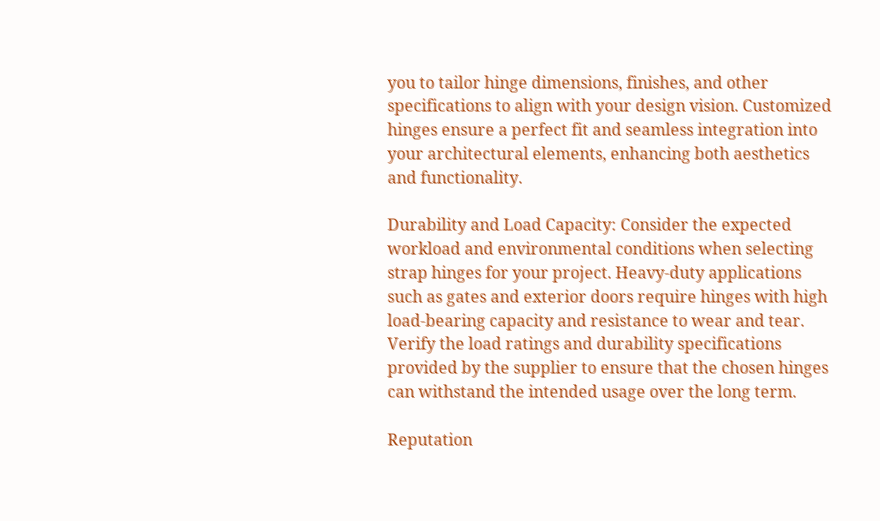you to tailor hinge dimensions, finishes, and other specifications to align with your design vision. Customized hinges ensure a perfect fit and seamless integration into your architectural elements, enhancing both aesthetics and functionality.

Durability and Load Capacity: Consider the expected workload and environmental conditions when selecting strap hinges for your project. Heavy-duty applications such as gates and exterior doors require hinges with high load-bearing capacity and resistance to wear and tear. Verify the load ratings and durability specifications provided by the supplier to ensure that the chosen hinges can withstand the intended usage over the long term.

Reputation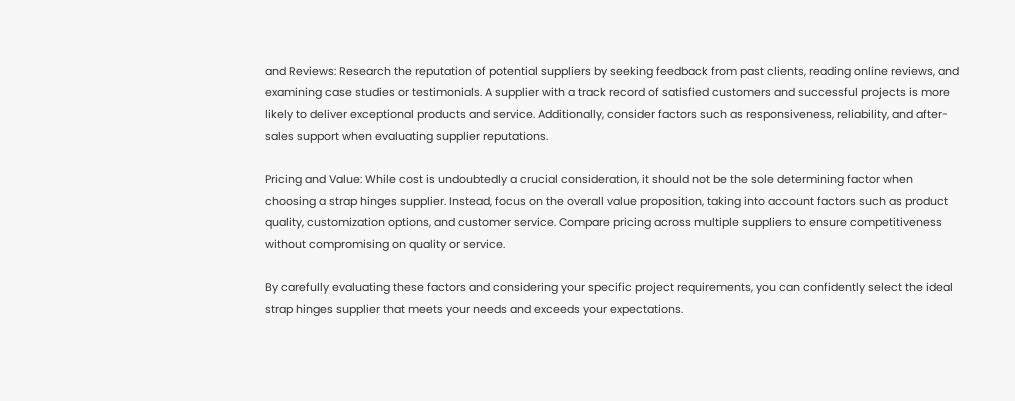and Reviews: Research the reputation of potential suppliers by seeking feedback from past clients, reading online reviews, and examining case studies or testimonials. A supplier with a track record of satisfied customers and successful projects is more likely to deliver exceptional products and service. Additionally, consider factors such as responsiveness, reliability, and after-sales support when evaluating supplier reputations.

Pricing and Value: While cost is undoubtedly a crucial consideration, it should not be the sole determining factor when choosing a strap hinges supplier. Instead, focus on the overall value proposition, taking into account factors such as product quality, customization options, and customer service. Compare pricing across multiple suppliers to ensure competitiveness without compromising on quality or service.

By carefully evaluating these factors and considering your specific project requirements, you can confidently select the ideal strap hinges supplier that meets your needs and exceeds your expectations.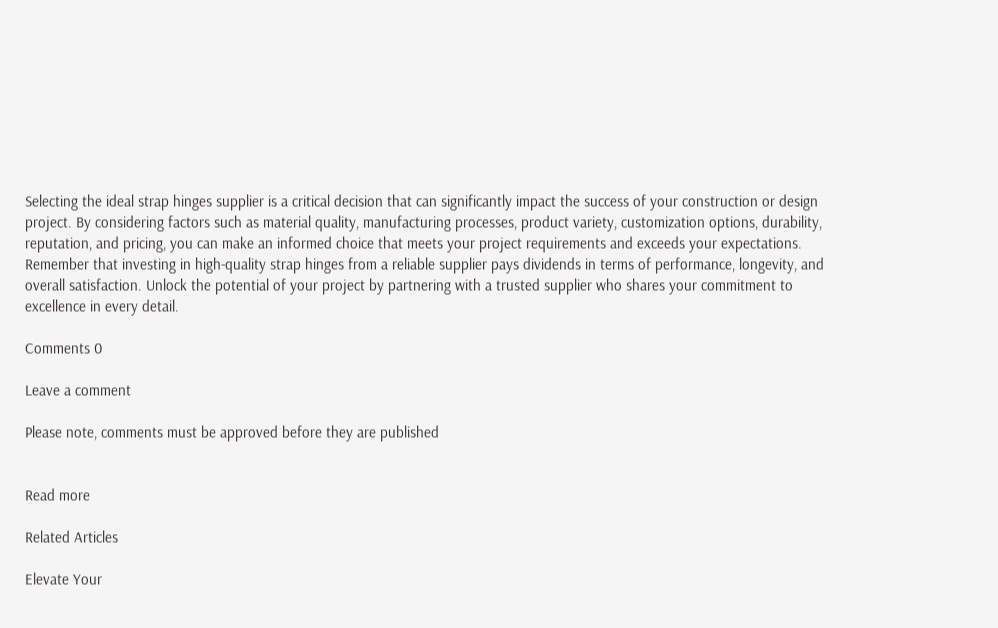Selecting the ideal strap hinges supplier is a critical decision that can significantly impact the success of your construction or design project. By considering factors such as material quality, manufacturing processes, product variety, customization options, durability, reputation, and pricing, you can make an informed choice that meets your project requirements and exceeds your expectations. Remember that investing in high-quality strap hinges from a reliable supplier pays dividends in terms of performance, longevity, and overall satisfaction. Unlock the potential of your project by partnering with a trusted supplier who shares your commitment to excellence in every detail.

Comments 0

Leave a comment

Please note, comments must be approved before they are published


Read more

Related Articles

Elevate Your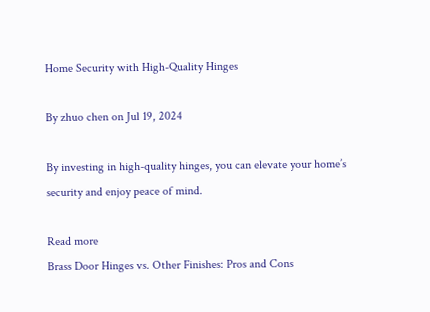Home Security with High-Quality Hinges

By zhuo chen on Jul 19, 2024

By investing in high-quality hinges, you can elevate your home’s security and enjoy peace of mind.

Read more
Brass Door Hinges vs. Other Finishes: Pros and Cons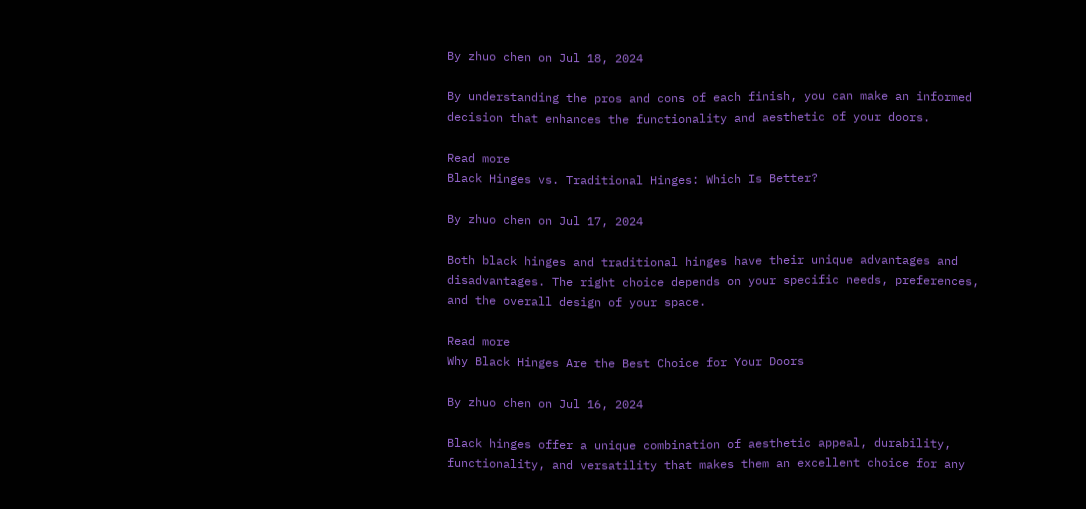By zhuo chen on Jul 18, 2024

By understanding the pros and cons of each finish, you can make an informed decision that enhances the functionality and aesthetic of your doors.

Read more
Black Hinges vs. Traditional Hinges: Which Is Better?

By zhuo chen on Jul 17, 2024

Both black hinges and traditional hinges have their unique advantages and disadvantages. The right choice depends on your specific needs, preferences, and the overall design of your space.

Read more
Why Black Hinges Are the Best Choice for Your Doors

By zhuo chen on Jul 16, 2024

Black hinges offer a unique combination of aesthetic appeal, durability, functionality, and versatility that makes them an excellent choice for any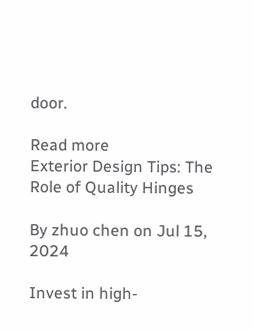door.

Read more
Exterior Design Tips: The Role of Quality Hinges

By zhuo chen on Jul 15, 2024

Invest in high-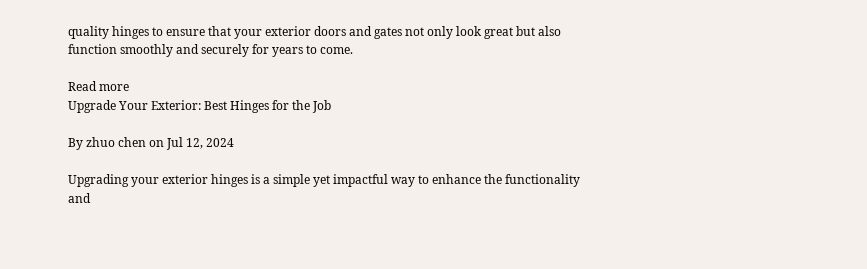quality hinges to ensure that your exterior doors and gates not only look great but also function smoothly and securely for years to come.

Read more
Upgrade Your Exterior: Best Hinges for the Job

By zhuo chen on Jul 12, 2024

Upgrading your exterior hinges is a simple yet impactful way to enhance the functionality and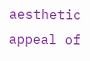aesthetic appeal of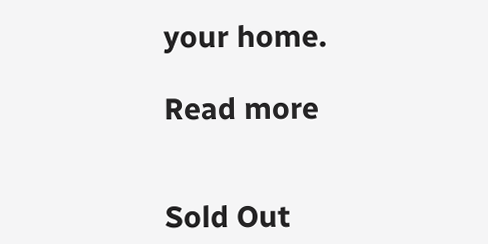your home.

Read more


Sold Out